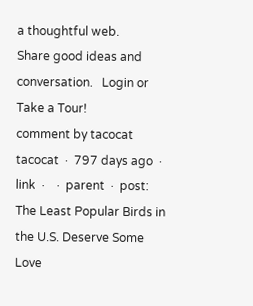a thoughtful web.
Share good ideas and conversation.   Login or Take a Tour!
comment by tacocat
tacocat  ·  797 days ago  ·  link  ·    ·  parent  ·  post: The Least Popular Birds in the U.S. Deserve Some Love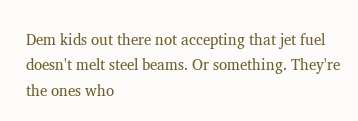Dem kids out there not accepting that jet fuel doesn't melt steel beams. Or something. They're the ones who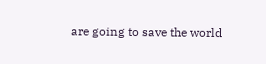are going to save the world